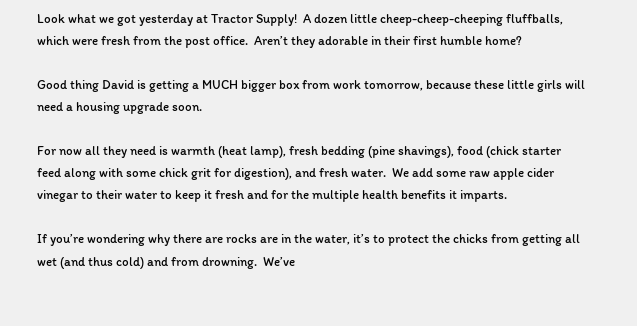Look what we got yesterday at Tractor Supply!  A dozen little cheep-cheep-cheeping fluffballs, which were fresh from the post office.  Aren’t they adorable in their first humble home?

Good thing David is getting a MUCH bigger box from work tomorrow, because these little girls will need a housing upgrade soon.

For now all they need is warmth (heat lamp), fresh bedding (pine shavings), food (chick starter feed along with some chick grit for digestion), and fresh water.  We add some raw apple cider vinegar to their water to keep it fresh and for the multiple health benefits it imparts.

If you’re wondering why there are rocks are in the water, it’s to protect the chicks from getting all wet (and thus cold) and from drowning.  We’ve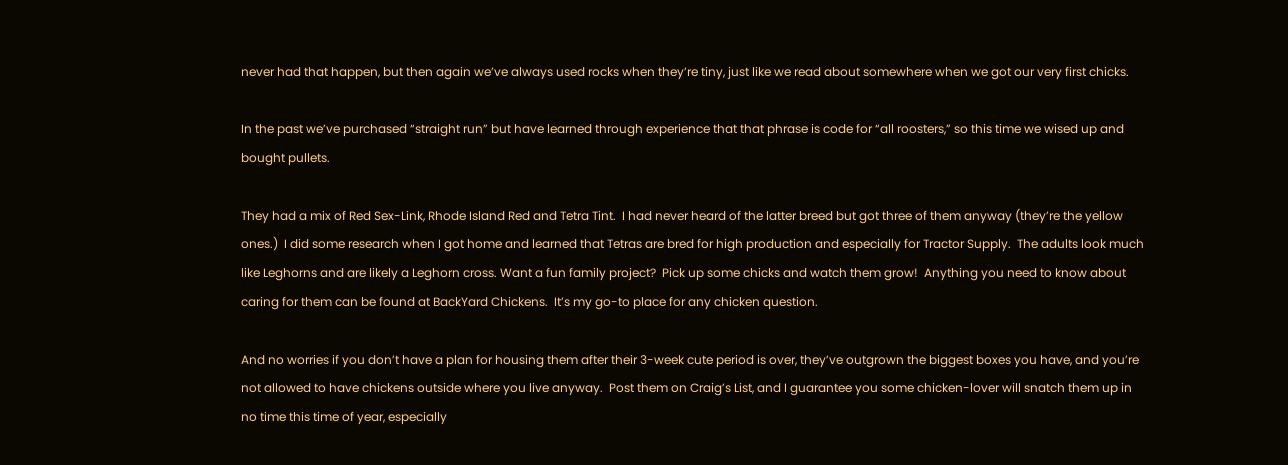never had that happen, but then again we’ve always used rocks when they’re tiny, just like we read about somewhere when we got our very first chicks.

In the past we’ve purchased “straight run” but have learned through experience that that phrase is code for “all roosters,” so this time we wised up and bought pullets.

They had a mix of Red Sex-Link, Rhode Island Red and Tetra Tint.  I had never heard of the latter breed but got three of them anyway (they’re the yellow ones.)  I did some research when I got home and learned that Tetras are bred for high production and especially for Tractor Supply.  The adults look much like Leghorns and are likely a Leghorn cross. Want a fun family project?  Pick up some chicks and watch them grow!  Anything you need to know about caring for them can be found at BackYard Chickens.  It’s my go-to place for any chicken question.

And no worries if you don’t have a plan for housing them after their 3-week cute period is over, they’ve outgrown the biggest boxes you have, and you’re not allowed to have chickens outside where you live anyway.  Post them on Craig’s List, and I guarantee you some chicken-lover will snatch them up in no time this time of year, especially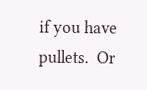if you have pullets.  Or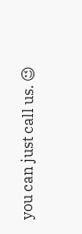you can just call us. 😉